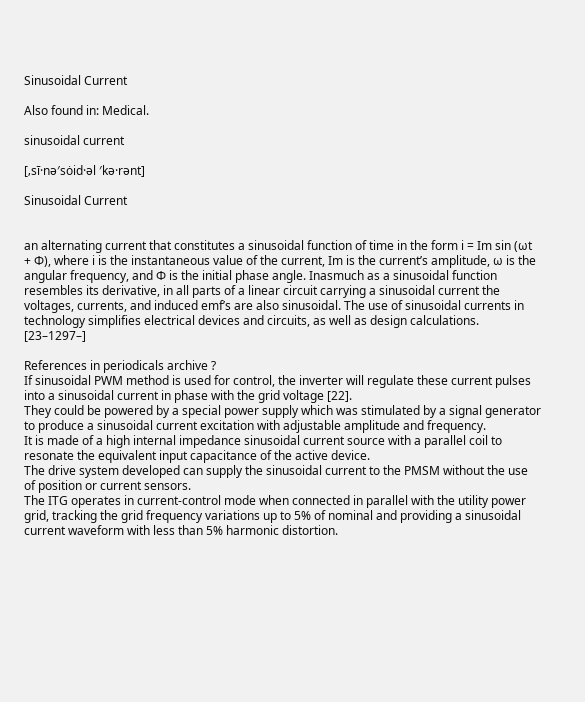Sinusoidal Current

Also found in: Medical.

sinusoidal current

[‚sī·nə′sȯid·əl ′kə·rənt]

Sinusoidal Current


an alternating current that constitutes a sinusoidal function of time in the form i = Im sin (ωt + Φ), where i is the instantaneous value of the current, Im is the current’s amplitude, ω is the angular frequency, and Φ is the initial phase angle. Inasmuch as a sinusoidal function resembles its derivative, in all parts of a linear circuit carrying a sinusoidal current the voltages, currents, and induced emf’s are also sinusoidal. The use of sinusoidal currents in technology simplifies electrical devices and circuits, as well as design calculations. [23–1297–]

References in periodicals archive ?
If sinusoidal PWM method is used for control, the inverter will regulate these current pulses into a sinusoidal current in phase with the grid voltage [22].
They could be powered by a special power supply which was stimulated by a signal generator to produce a sinusoidal current excitation with adjustable amplitude and frequency.
It is made of a high internal impedance sinusoidal current source with a parallel coil to resonate the equivalent input capacitance of the active device.
The drive system developed can supply the sinusoidal current to the PMSM without the use of position or current sensors.
The ITG operates in current-control mode when connected in parallel with the utility power grid, tracking the grid frequency variations up to 5% of nominal and providing a sinusoidal current waveform with less than 5% harmonic distortion.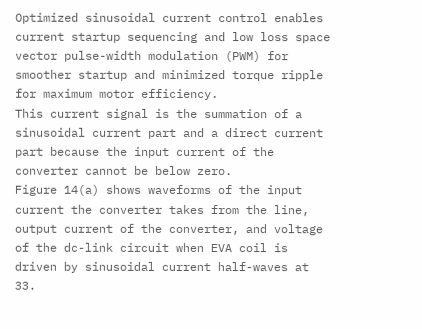Optimized sinusoidal current control enables current startup sequencing and low loss space vector pulse-width modulation (PWM) for smoother startup and minimized torque ripple for maximum motor efficiency.
This current signal is the summation of a sinusoidal current part and a direct current part because the input current of the converter cannot be below zero.
Figure 14(a) shows waveforms of the input current the converter takes from the line, output current of the converter, and voltage of the dc-link circuit when EVA coil is driven by sinusoidal current half-waves at 33.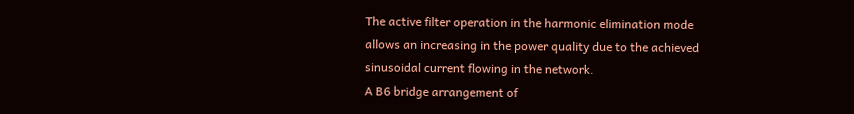The active filter operation in the harmonic elimination mode allows an increasing in the power quality due to the achieved sinusoidal current flowing in the network.
A B6 bridge arrangement of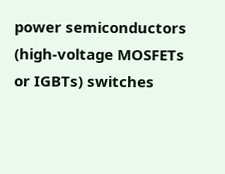power semiconductors (high-voltage MOSFETs or IGBTs) switches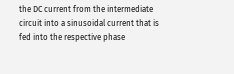the DC current from the intermediate circuit into a sinusoidal current that is fed into the respective phase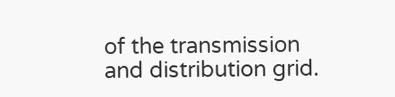of the transmission and distribution grid.